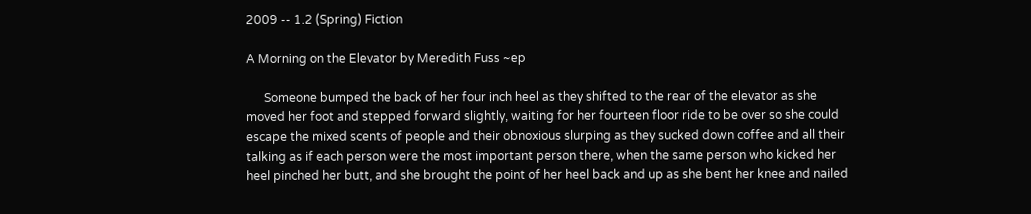2009 -- 1.2 (Spring) Fiction

A Morning on the Elevator by Meredith Fuss ~ep

      Someone bumped the back of her four inch heel as they shifted to the rear of the elevator as she moved her foot and stepped forward slightly, waiting for her fourteen floor ride to be over so she could escape the mixed scents of people and their obnoxious slurping as they sucked down coffee and all their talking as if each person were the most important person there, when the same person who kicked her heel pinched her butt, and she brought the point of her heel back and up as she bent her knee and nailed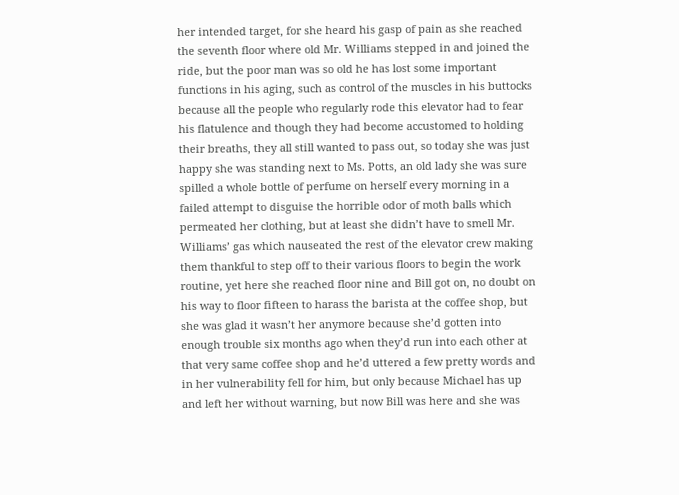her intended target, for she heard his gasp of pain as she reached the seventh floor where old Mr. Williams stepped in and joined the ride, but the poor man was so old he has lost some important functions in his aging, such as control of the muscles in his buttocks because all the people who regularly rode this elevator had to fear his flatulence and though they had become accustomed to holding their breaths, they all still wanted to pass out, so today she was just happy she was standing next to Ms. Potts, an old lady she was sure spilled a whole bottle of perfume on herself every morning in a failed attempt to disguise the horrible odor of moth balls which permeated her clothing, but at least she didn’t have to smell Mr. Williams’ gas which nauseated the rest of the elevator crew making them thankful to step off to their various floors to begin the work routine, yet here she reached floor nine and Bill got on, no doubt on his way to floor fifteen to harass the barista at the coffee shop, but she was glad it wasn’t her anymore because she’d gotten into enough trouble six months ago when they’d run into each other at that very same coffee shop and he’d uttered a few pretty words and in her vulnerability fell for him, but only because Michael has up and left her without warning, but now Bill was here and she was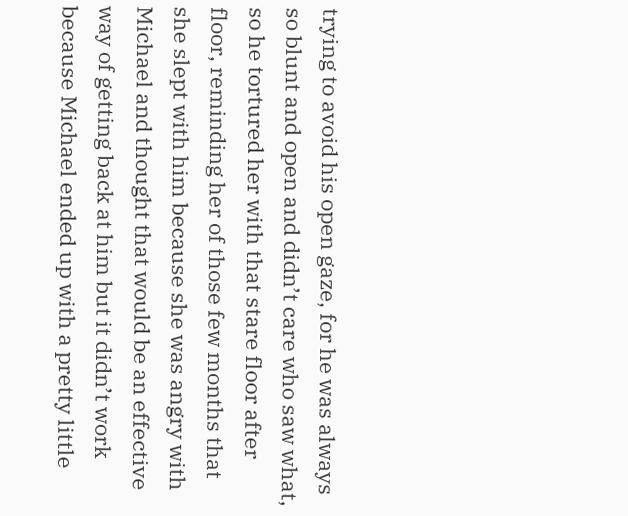trying to avoid his open gaze, for he was always so blunt and open and didn’t care who saw what, so he tortured her with that stare floor after floor, reminding her of those few months that she slept with him because she was angry with Michael and thought that would be an effective way of getting back at him but it didn’t work because Michael ended up with a pretty little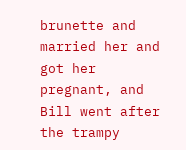brunette and married her and got her pregnant, and Bill went after the trampy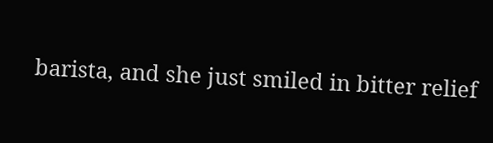barista, and she just smiled in bitter relief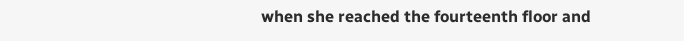when she reached the fourteenth floor and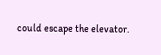could escape the elevator.